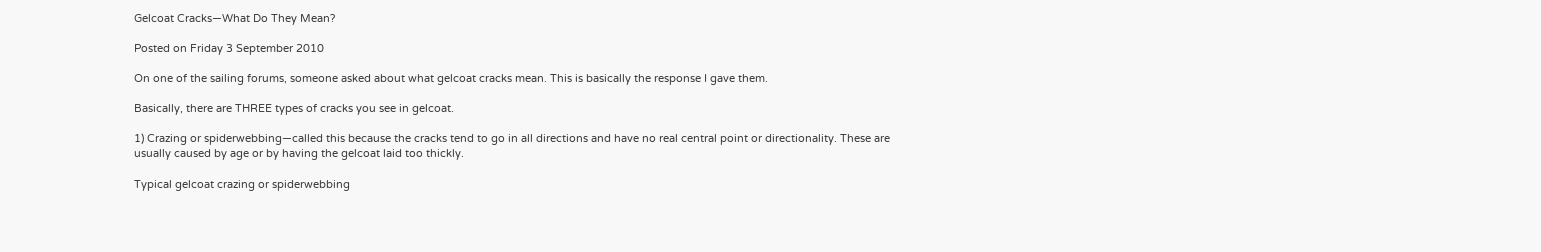Gelcoat Cracks—What Do They Mean?

Posted on Friday 3 September 2010

On one of the sailing forums, someone asked about what gelcoat cracks mean. This is basically the response I gave them.

Basically, there are THREE types of cracks you see in gelcoat.

1) Crazing or spiderwebbing—called this because the cracks tend to go in all directions and have no real central point or directionality. These are usually caused by age or by having the gelcoat laid too thickly.

Typical gelcoat crazing or spiderwebbing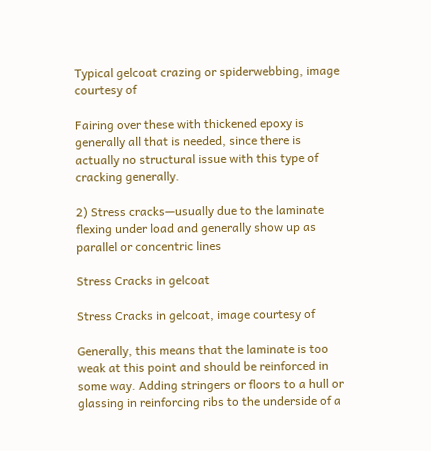Typical gelcoat crazing or spiderwebbing, image courtesy of

Fairing over these with thickened epoxy is generally all that is needed, since there is actually no structural issue with this type of cracking generally.

2) Stress cracks—usually due to the laminate flexing under load and generally show up as parallel or concentric lines

Stress Cracks in gelcoat

Stress Cracks in gelcoat, image courtesy of

Generally, this means that the laminate is too weak at this point and should be reinforced in some way. Adding stringers or floors to a hull or glassing in reinforcing ribs to the underside of a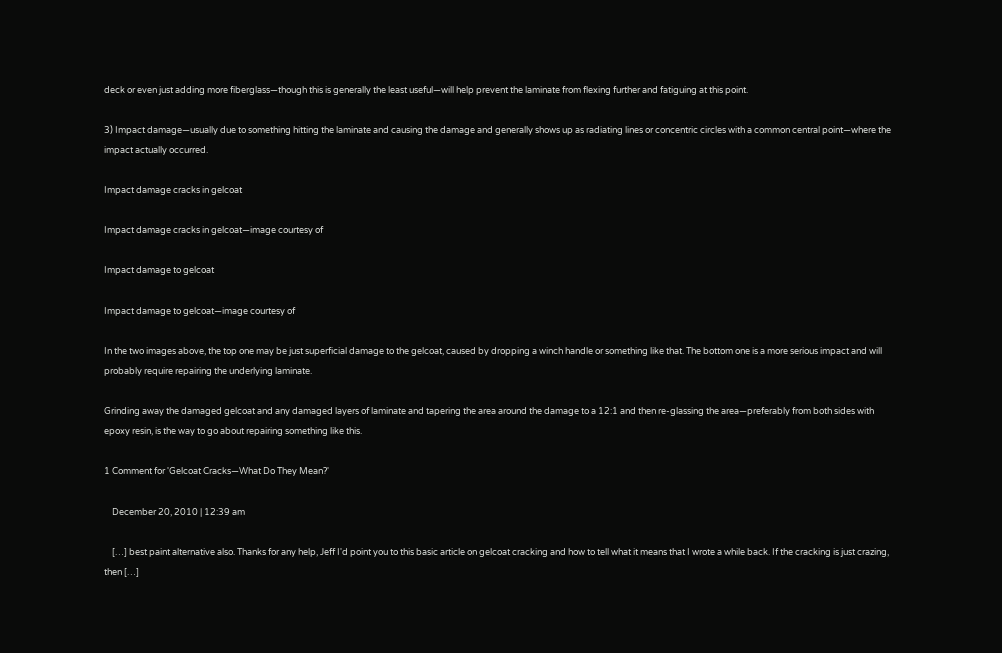deck or even just adding more fiberglass—though this is generally the least useful—will help prevent the laminate from flexing further and fatiguing at this point.

3) Impact damage—usually due to something hitting the laminate and causing the damage and generally shows up as radiating lines or concentric circles with a common central point—where the impact actually occurred.

Impact damage cracks in gelcoat

Impact damage cracks in gelcoat—image courtesy of

Impact damage to gelcoat

Impact damage to gelcoat—image courtesy of

In the two images above, the top one may be just superficial damage to the gelcoat, caused by dropping a winch handle or something like that. The bottom one is a more serious impact and will probably require repairing the underlying laminate.

Grinding away the damaged gelcoat and any damaged layers of laminate and tapering the area around the damage to a 12:1 and then re-glassing the area—preferably from both sides with epoxy resin, is the way to go about repairing something like this.

1 Comment for 'Gelcoat Cracks—What Do They Mean?'

    December 20, 2010 | 12:39 am

    […] best paint alternative also. Thanks for any help, Jeff I'd point you to this basic article on gelcoat cracking and how to tell what it means that I wrote a while back. If the cracking is just crazing, then […]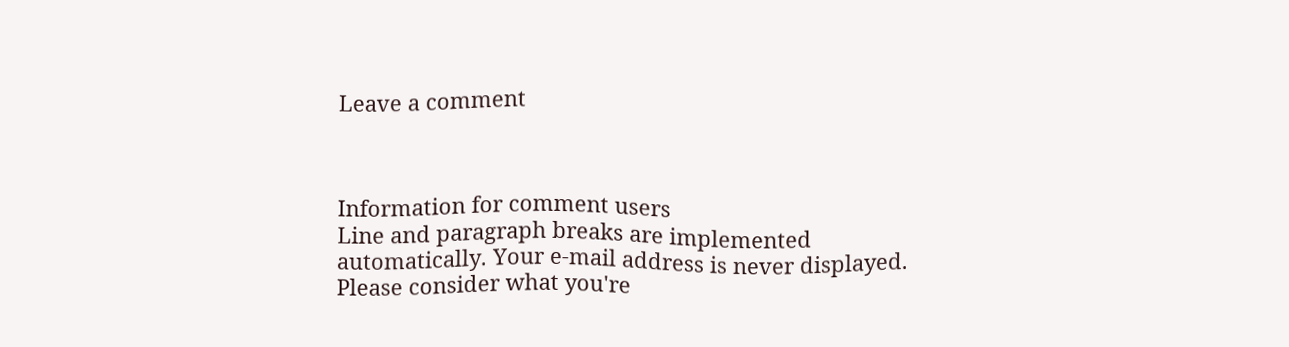Leave a comment



Information for comment users
Line and paragraph breaks are implemented automatically. Your e-mail address is never displayed. Please consider what you're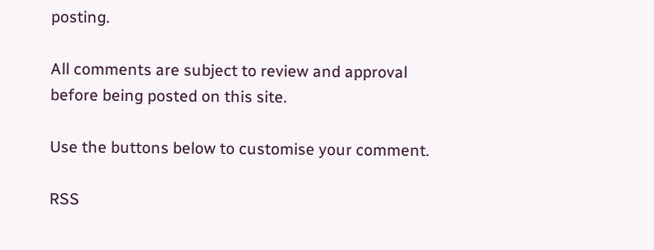posting.

All comments are subject to review and approval
before being posted on this site.

Use the buttons below to customise your comment.

RSS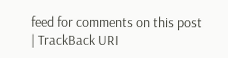feed for comments on this post | TrackBack URI